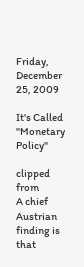Friday, December 25, 2009

It's Called "Monetary Policy"

clipped from
A chief Austrian finding is that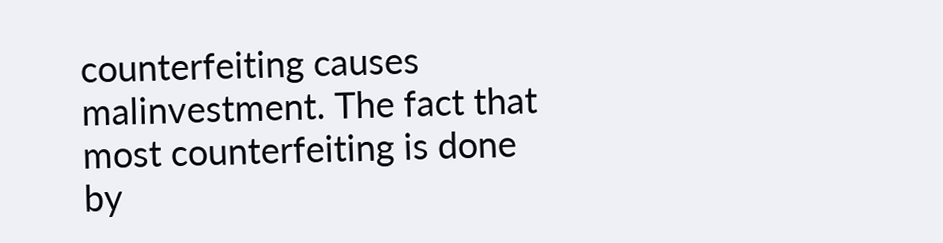counterfeiting causes malinvestment. The fact that most counterfeiting is done by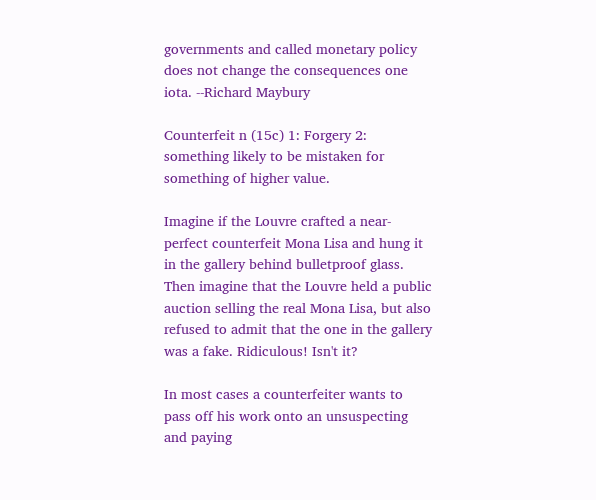governments and called monetary policy does not change the consequences one iota. --Richard Maybury

Counterfeit n (15c) 1: Forgery 2: something likely to be mistaken for something of higher value.

Imagine if the Louvre crafted a near-perfect counterfeit Mona Lisa and hung it in the gallery behind bulletproof glass. Then imagine that the Louvre held a public auction selling the real Mona Lisa, but also refused to admit that the one in the gallery was a fake. Ridiculous! Isn't it?

In most cases a counterfeiter wants to pass off his work onto an unsuspecting and paying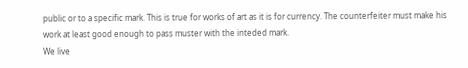public or to a specific mark. This is true for works of art as it is for currency. The counterfeiter must make his work at least good enough to pass muster with the inteded mark.
We live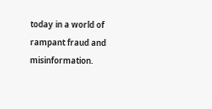today in a world of rampant fraud and misinformation.